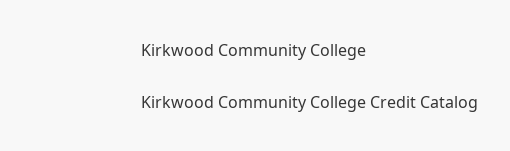Kirkwood Community College

Kirkwood Community College Credit Catalog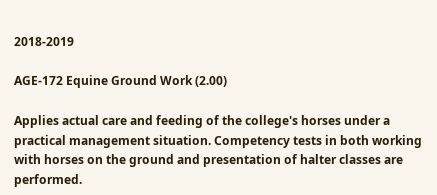2018-2019

AGE-172 Equine Ground Work (2.00)

Applies actual care and feeding of the college's horses under a practical management situation. Competency tests in both working with horses on the ground and presentation of halter classes are performed.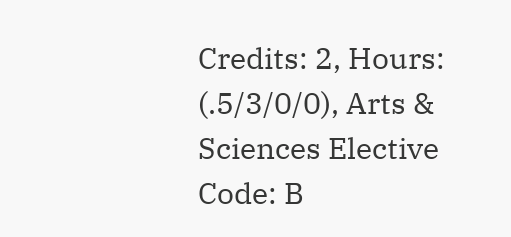Credits: 2, Hours: (.5/3/0/0), Arts & Sciences Elective Code: B